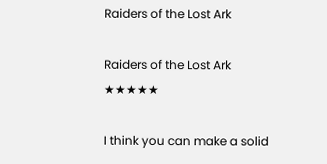Raiders of the Lost Ark

Raiders of the Lost Ark ★★★★★

I think you can make a solid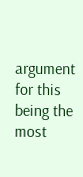argument for this being the most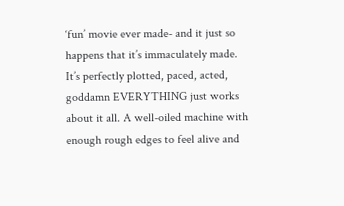‘fun’ movie ever made- and it just so happens that it’s immaculately made. It’s perfectly plotted, paced, acted, goddamn EVERYTHING just works about it all. A well-oiled machine with enough rough edges to feel alive and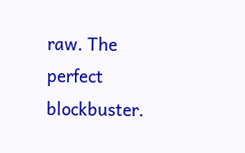raw. The perfect blockbuster.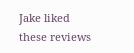Jake liked these reviews